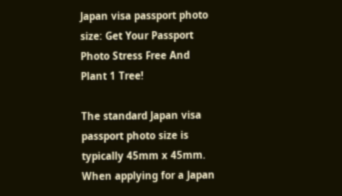Japan visa passport photo size: Get Your Passport Photo Stress Free And Plant 1 Tree!

The standard Japan visa passport photo size is typically 45mm x 45mm. When applying for a Japan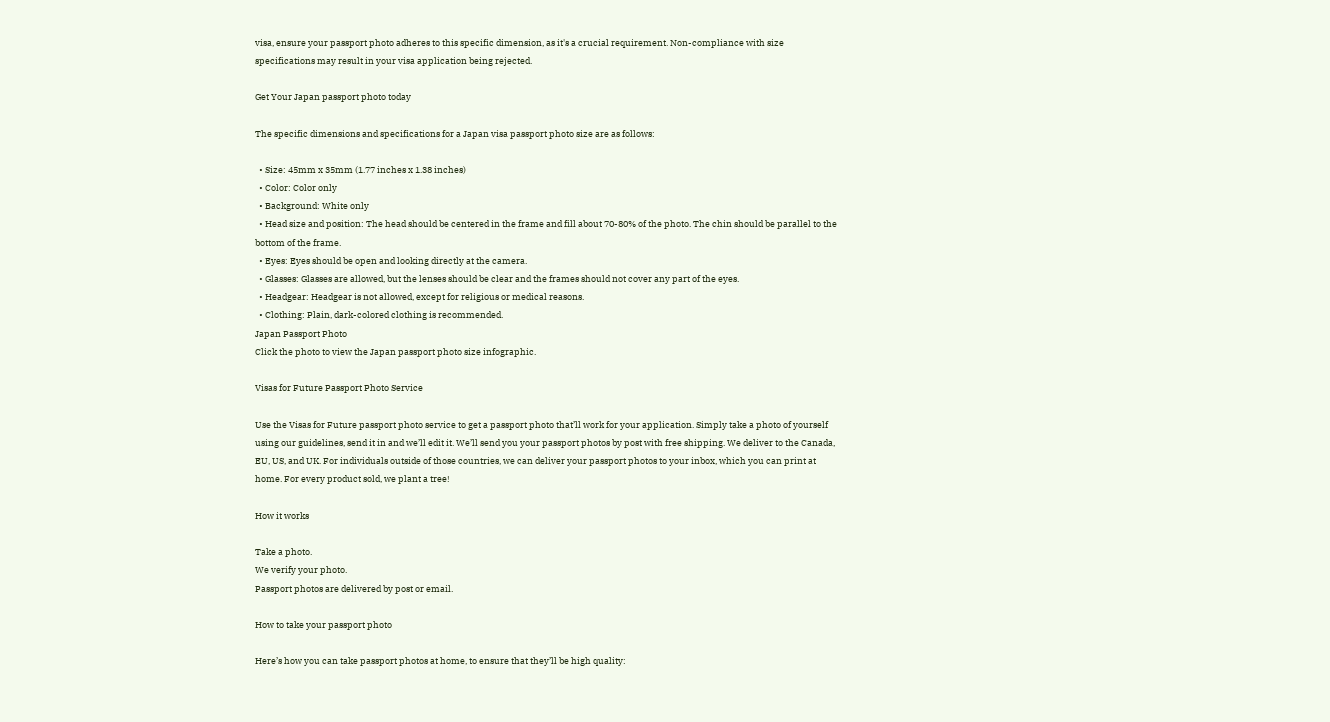visa, ensure your passport photo adheres to this specific dimension, as it's a crucial requirement. Non-compliance with size specifications may result in your visa application being rejected.

Get Your Japan passport photo today

The specific dimensions and specifications for a Japan visa passport photo size are as follows:

  • Size: 45mm x 35mm (1.77 inches x 1.38 inches)
  • Color: Color only
  • Background: White only
  • Head size and position: The head should be centered in the frame and fill about 70-80% of the photo. The chin should be parallel to the bottom of the frame.
  • Eyes: Eyes should be open and looking directly at the camera.
  • Glasses: Glasses are allowed, but the lenses should be clear and the frames should not cover any part of the eyes.
  • Headgear: Headgear is not allowed, except for religious or medical reasons.
  • Clothing: Plain, dark-colored clothing is recommended.
Japan Passport Photo
Click the photo to view the Japan passport photo size infographic.

Visas for Future Passport Photo Service

Use the Visas for Future passport photo service to get a passport photo that’ll work for your application. Simply take a photo of yourself using our guidelines, send it in and we’ll edit it. We’ll send you your passport photos by post with free shipping. We deliver to the Canada, EU, US, and UK. For individuals outside of those countries, we can deliver your passport photos to your inbox, which you can print at home. For every product sold, we plant a tree!

How it works

Take a photo.
We verify your photo.
Passport photos are delivered by post or email.

How to take your passport photo

Here’s how you can take passport photos at home, to ensure that they’ll be high quality: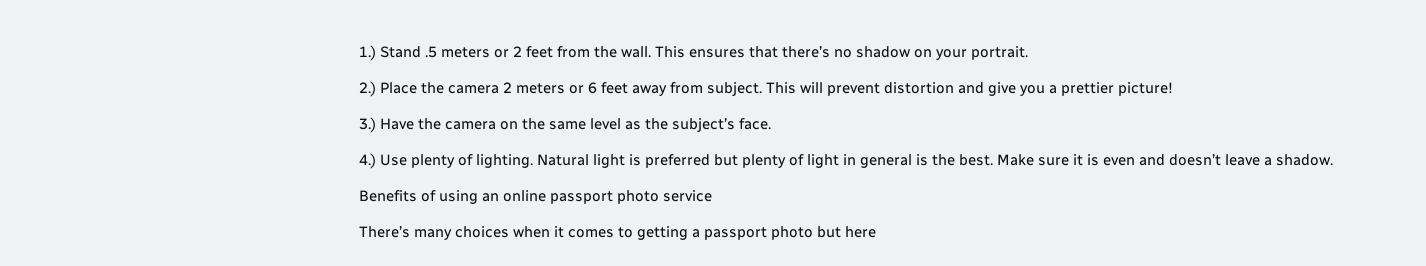1.) Stand .5 meters or 2 feet from the wall. This ensures that there’s no shadow on your portrait.

2.) Place the camera 2 meters or 6 feet away from subject. This will prevent distortion and give you a prettier picture!

3.) Have the camera on the same level as the subject’s face.

4.) Use plenty of lighting. Natural light is preferred but plenty of light in general is the best. Make sure it is even and doesn’t leave a shadow.

Benefits of using an online passport photo service

There’s many choices when it comes to getting a passport photo but here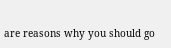are reasons why you should go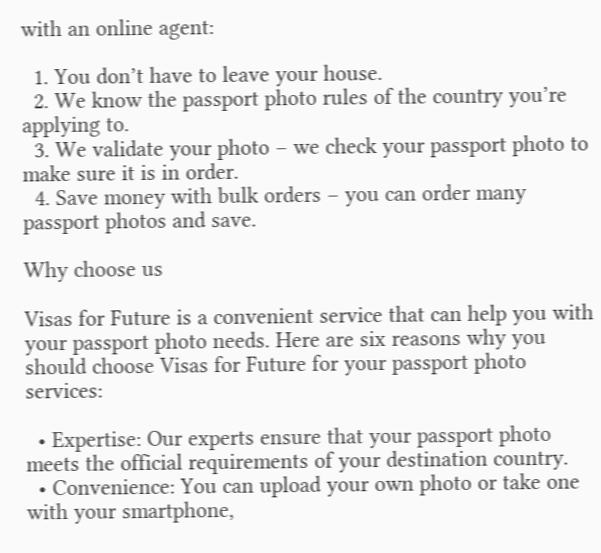with an online agent:

  1. You don’t have to leave your house.
  2. We know the passport photo rules of the country you’re applying to.
  3. We validate your photo – we check your passport photo to make sure it is in order.
  4. Save money with bulk orders – you can order many passport photos and save.

Why choose us

Visas for Future is a convenient service that can help you with your passport photo needs. Here are six reasons why you should choose Visas for Future for your passport photo services:

  • Expertise: Our experts ensure that your passport photo meets the official requirements of your destination country.
  • Convenience: You can upload your own photo or take one with your smartphone,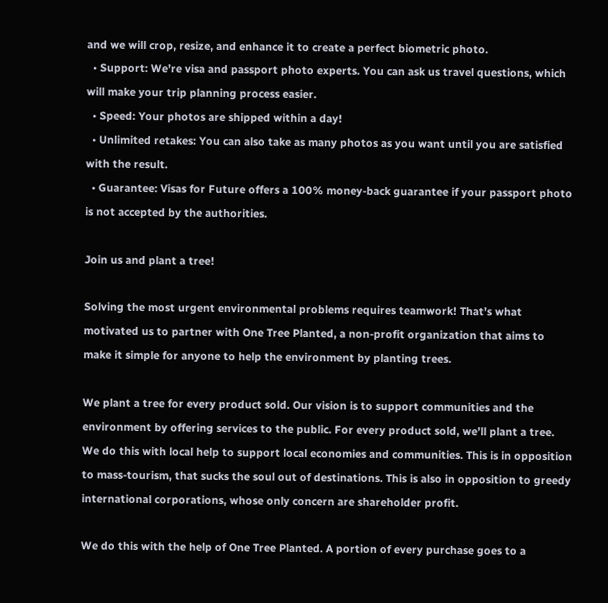and we will crop, resize, and enhance it to create a perfect biometric photo.
  • Support: We’re visa and passport photo experts. You can ask us travel questions, which will make your trip planning process easier.
  • Speed: Your photos are shipped within a day!
  • Unlimited retakes: You can also take as many photos as you want until you are satisfied with the result.
  • Guarantee: Visas for Future offers a 100% money-back guarantee if your passport photo is not accepted by the authorities.

Join us and plant a tree!

Solving the most urgent environmental problems requires teamwork! That’s what motivated us to partner with One Tree Planted, a non-profit organization that aims to make it simple for anyone to help the environment by planting trees.

We plant a tree for every product sold. Our vision is to support communities and the environment by offering services to the public. For every product sold, we’ll plant a tree. We do this with local help to support local economies and communities. This is in opposition to mass-tourism, that sucks the soul out of destinations. This is also in opposition to greedy international corporations, whose only concern are shareholder profit.

We do this with the help of One Tree Planted. A portion of every purchase goes to a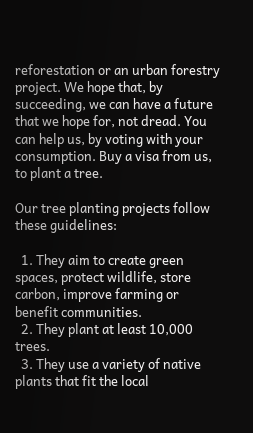reforestation or an urban forestry project. We hope that, by succeeding, we can have a future that we hope for, not dread. You can help us, by voting with your consumption. Buy a visa from us, to plant a tree.

Our tree planting projects follow these guidelines:

  1. They aim to create green spaces, protect wildlife, store carbon, improve farming or benefit communities.
  2. They plant at least 10,000 trees.
  3. They use a variety of native plants that fit the local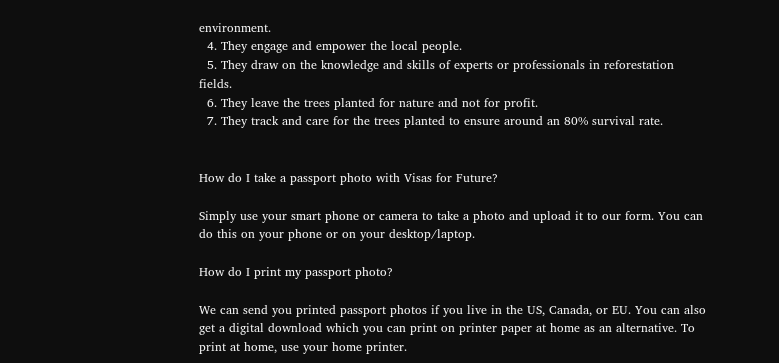environment.
  4. They engage and empower the local people.
  5. They draw on the knowledge and skills of experts or professionals in reforestation fields.
  6. They leave the trees planted for nature and not for profit.
  7. They track and care for the trees planted to ensure around an 80% survival rate.


How do I take a passport photo with Visas for Future?

Simply use your smart phone or camera to take a photo and upload it to our form. You can do this on your phone or on your desktop/laptop.

How do I print my passport photo?

We can send you printed passport photos if you live in the US, Canada, or EU. You can also get a digital download which you can print on printer paper at home as an alternative. To print at home, use your home printer.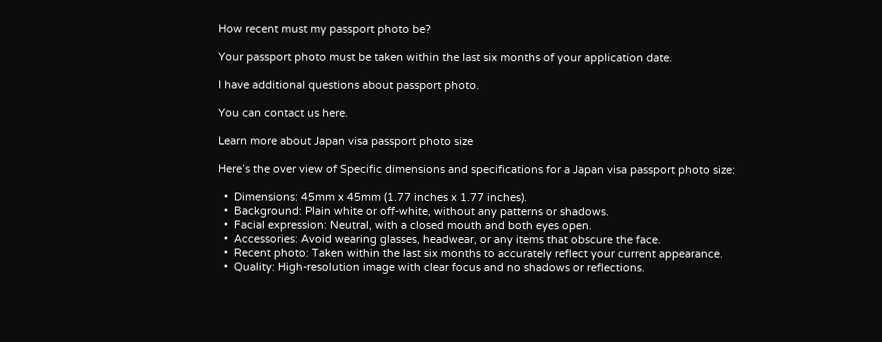How recent must my passport photo be?

Your passport photo must be taken within the last six months of your application date.

I have additional questions about passport photo.

You can contact us here.

Learn more about Japan visa passport photo size

Here’s the over view of Specific dimensions and specifications for a Japan visa passport photo size:

  •  Dimensions: 45mm x 45mm (1.77 inches x 1.77 inches).
  •  Background: Plain white or off-white, without any patterns or shadows.
  •  Facial expression: Neutral, with a closed mouth and both eyes open.
  •  Accessories: Avoid wearing glasses, headwear, or any items that obscure the face.
  •  Recent photo: Taken within the last six months to accurately reflect your current appearance.
  •  Quality: High-resolution image with clear focus and no shadows or reflections.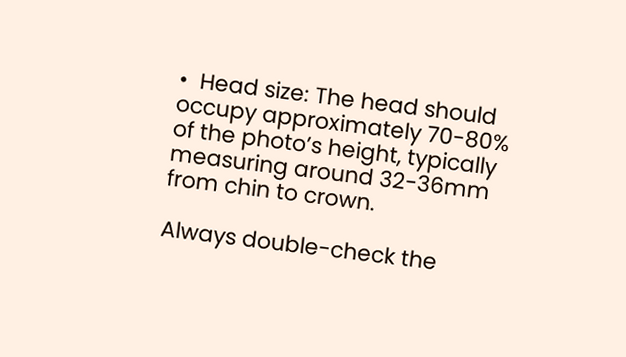•  Head size: The head should occupy approximately 70-80% of the photo’s height, typically measuring around 32-36mm from chin to crown.

Always double-check the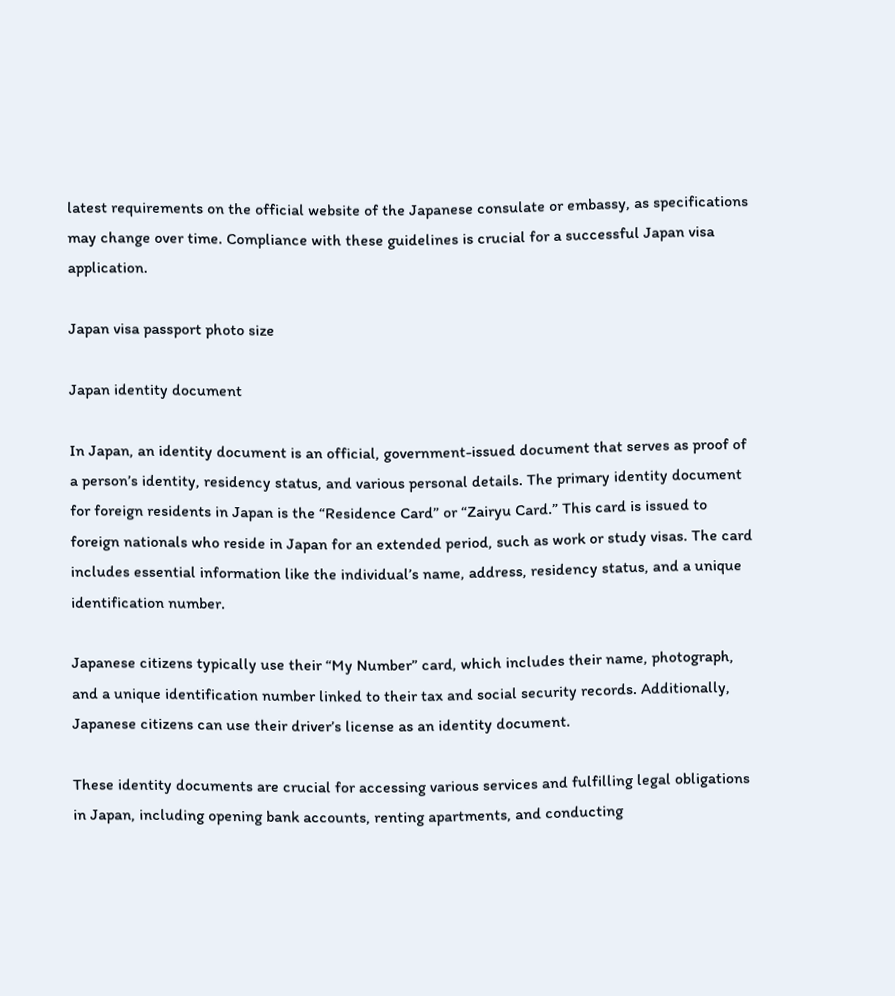latest requirements on the official website of the Japanese consulate or embassy, as specifications may change over time. Compliance with these guidelines is crucial for a successful Japan visa application.

Japan visa passport photo size

Japan identity document

In Japan, an identity document is an official, government-issued document that serves as proof of a person’s identity, residency status, and various personal details. The primary identity document for foreign residents in Japan is the “Residence Card” or “Zairyu Card.” This card is issued to foreign nationals who reside in Japan for an extended period, such as work or study visas. The card includes essential information like the individual’s name, address, residency status, and a unique identification number.

Japanese citizens typically use their “My Number” card, which includes their name, photograph, and a unique identification number linked to their tax and social security records. Additionally, Japanese citizens can use their driver’s license as an identity document.

These identity documents are crucial for accessing various services and fulfilling legal obligations in Japan, including opening bank accounts, renting apartments, and conducting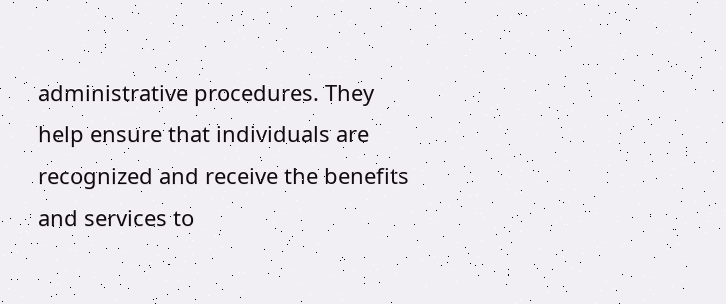administrative procedures. They help ensure that individuals are recognized and receive the benefits and services to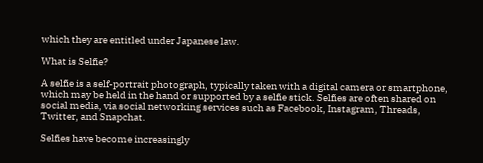which they are entitled under Japanese law.

What is Selfie?

A selfie is a self-portrait photograph, typically taken with a digital camera or smartphone, which may be held in the hand or supported by a selfie stick. Selfies are often shared on social media, via social networking services such as Facebook, Instagram, Threads, Twitter, and Snapchat.

Selfies have become increasingly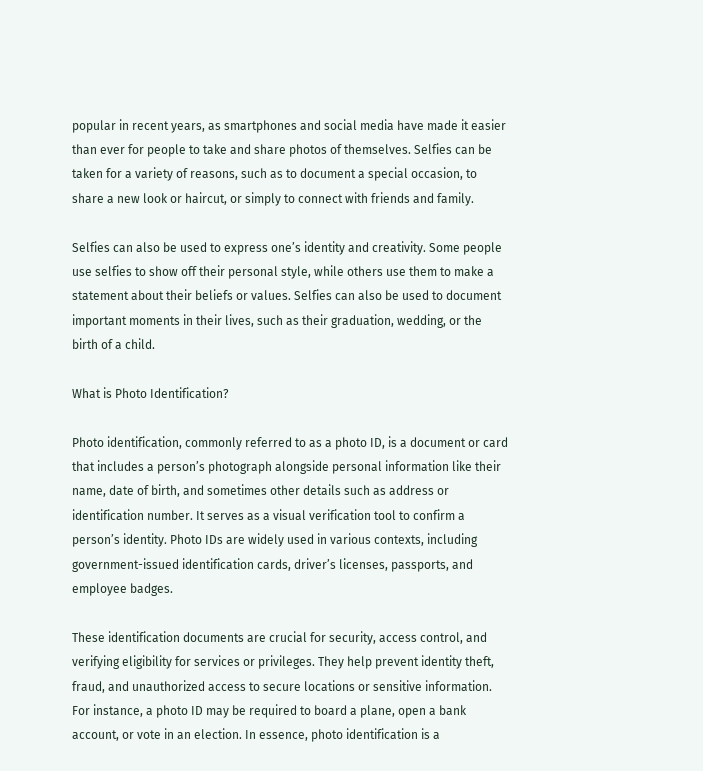popular in recent years, as smartphones and social media have made it easier than ever for people to take and share photos of themselves. Selfies can be taken for a variety of reasons, such as to document a special occasion, to share a new look or haircut, or simply to connect with friends and family.

Selfies can also be used to express one’s identity and creativity. Some people use selfies to show off their personal style, while others use them to make a statement about their beliefs or values. Selfies can also be used to document important moments in their lives, such as their graduation, wedding, or the birth of a child.

What is Photo Identification?

Photo identification, commonly referred to as a photo ID, is a document or card that includes a person’s photograph alongside personal information like their name, date of birth, and sometimes other details such as address or identification number. It serves as a visual verification tool to confirm a person’s identity. Photo IDs are widely used in various contexts, including government-issued identification cards, driver’s licenses, passports, and employee badges.

These identification documents are crucial for security, access control, and verifying eligibility for services or privileges. They help prevent identity theft, fraud, and unauthorized access to secure locations or sensitive information. For instance, a photo ID may be required to board a plane, open a bank account, or vote in an election. In essence, photo identification is a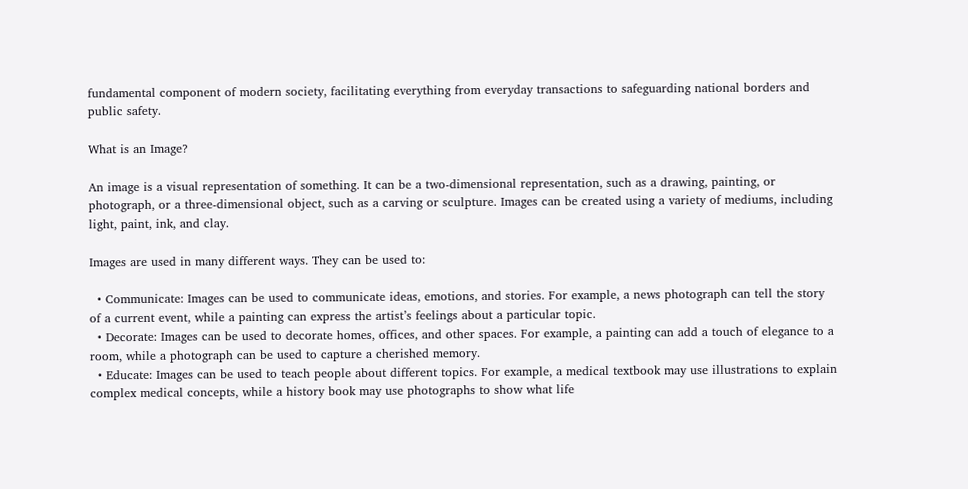fundamental component of modern society, facilitating everything from everyday transactions to safeguarding national borders and public safety.

What is an Image?

An image is a visual representation of something. It can be a two-dimensional representation, such as a drawing, painting, or photograph, or a three-dimensional object, such as a carving or sculpture. Images can be created using a variety of mediums, including light, paint, ink, and clay.

Images are used in many different ways. They can be used to:

  • Communicate: Images can be used to communicate ideas, emotions, and stories. For example, a news photograph can tell the story of a current event, while a painting can express the artist’s feelings about a particular topic.
  • Decorate: Images can be used to decorate homes, offices, and other spaces. For example, a painting can add a touch of elegance to a room, while a photograph can be used to capture a cherished memory.
  • Educate: Images can be used to teach people about different topics. For example, a medical textbook may use illustrations to explain complex medical concepts, while a history book may use photographs to show what life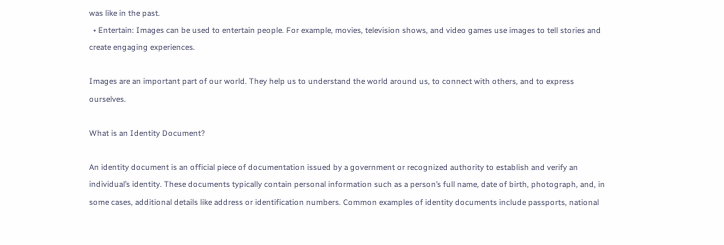was like in the past.
  • Entertain: Images can be used to entertain people. For example, movies, television shows, and video games use images to tell stories and create engaging experiences.

Images are an important part of our world. They help us to understand the world around us, to connect with others, and to express ourselves.

What is an Identity Document?

An identity document is an official piece of documentation issued by a government or recognized authority to establish and verify an individual’s identity. These documents typically contain personal information such as a person’s full name, date of birth, photograph, and, in some cases, additional details like address or identification numbers. Common examples of identity documents include passports, national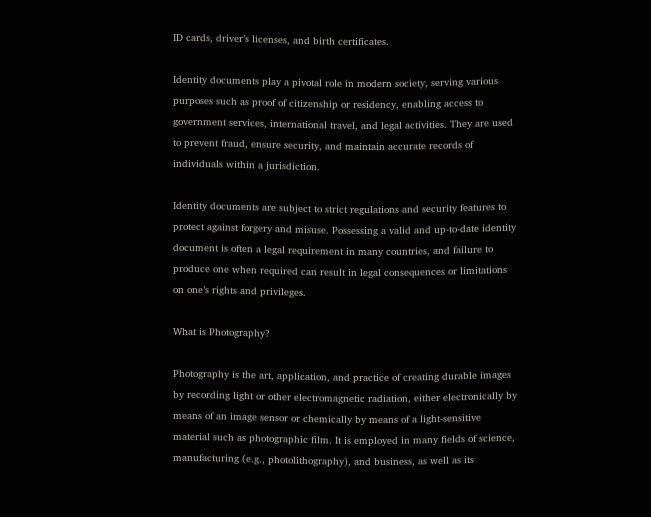ID cards, driver’s licenses, and birth certificates.

Identity documents play a pivotal role in modern society, serving various purposes such as proof of citizenship or residency, enabling access to government services, international travel, and legal activities. They are used to prevent fraud, ensure security, and maintain accurate records of individuals within a jurisdiction.

Identity documents are subject to strict regulations and security features to protect against forgery and misuse. Possessing a valid and up-to-date identity document is often a legal requirement in many countries, and failure to produce one when required can result in legal consequences or limitations on one’s rights and privileges.

What is Photography?

Photography is the art, application, and practice of creating durable images by recording light or other electromagnetic radiation, either electronically by means of an image sensor or chemically by means of a light-sensitive material such as photographic film. It is employed in many fields of science, manufacturing (e.g., photolithography), and business, as well as its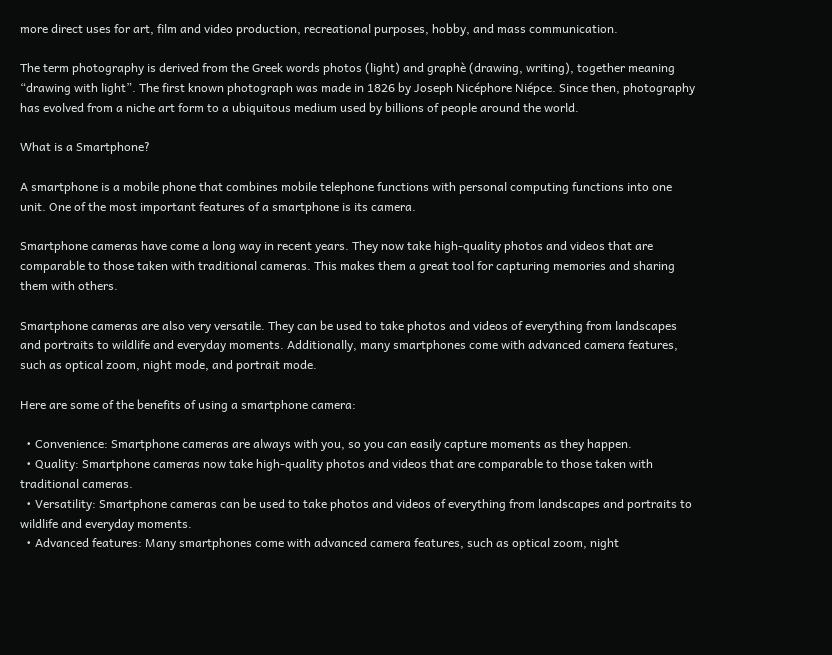more direct uses for art, film and video production, recreational purposes, hobby, and mass communication.

The term photography is derived from the Greek words photos (light) and graphè (drawing, writing), together meaning “drawing with light”. The first known photograph was made in 1826 by Joseph Nicéphore Niépce. Since then, photography has evolved from a niche art form to a ubiquitous medium used by billions of people around the world.

What is a Smartphone?

A smartphone is a mobile phone that combines mobile telephone functions with personal computing functions into one unit. One of the most important features of a smartphone is its camera.

Smartphone cameras have come a long way in recent years. They now take high-quality photos and videos that are comparable to those taken with traditional cameras. This makes them a great tool for capturing memories and sharing them with others.

Smartphone cameras are also very versatile. They can be used to take photos and videos of everything from landscapes and portraits to wildlife and everyday moments. Additionally, many smartphones come with advanced camera features, such as optical zoom, night mode, and portrait mode.

Here are some of the benefits of using a smartphone camera:

  • Convenience: Smartphone cameras are always with you, so you can easily capture moments as they happen.
  • Quality: Smartphone cameras now take high-quality photos and videos that are comparable to those taken with traditional cameras.
  • Versatility: Smartphone cameras can be used to take photos and videos of everything from landscapes and portraits to wildlife and everyday moments.
  • Advanced features: Many smartphones come with advanced camera features, such as optical zoom, night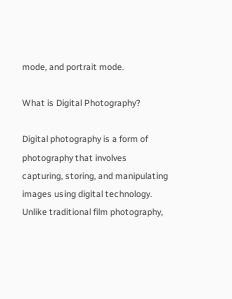mode, and portrait mode.

What is Digital Photography?

Digital photography is a form of photography that involves capturing, storing, and manipulating images using digital technology. Unlike traditional film photography,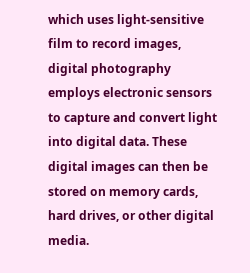which uses light-sensitive film to record images, digital photography employs electronic sensors to capture and convert light into digital data. These digital images can then be stored on memory cards, hard drives, or other digital media.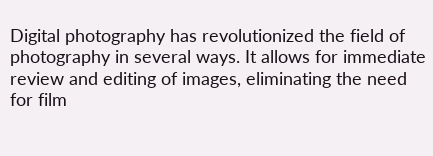Digital photography has revolutionized the field of photography in several ways. It allows for immediate review and editing of images, eliminating the need for film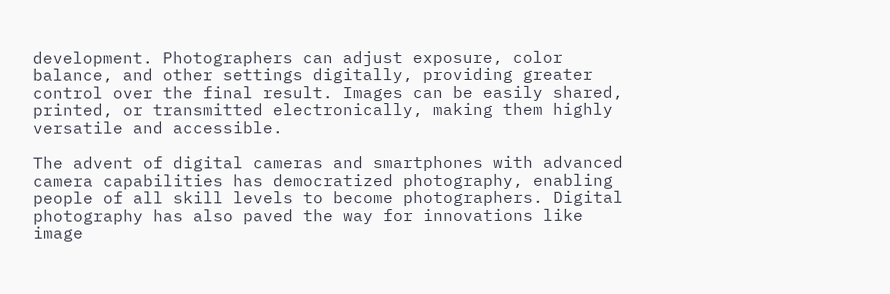development. Photographers can adjust exposure, color balance, and other settings digitally, providing greater control over the final result. Images can be easily shared, printed, or transmitted electronically, making them highly versatile and accessible.

The advent of digital cameras and smartphones with advanced camera capabilities has democratized photography, enabling people of all skill levels to become photographers. Digital photography has also paved the way for innovations like image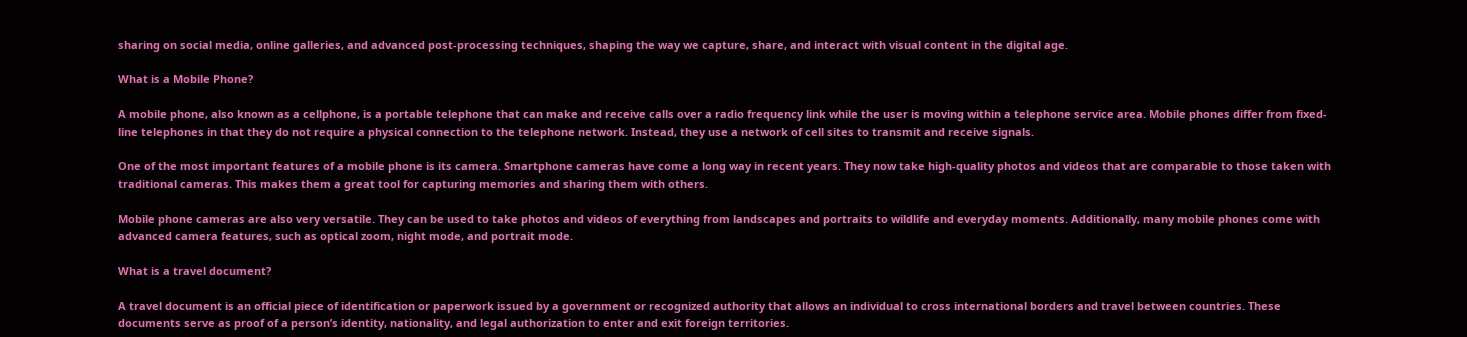sharing on social media, online galleries, and advanced post-processing techniques, shaping the way we capture, share, and interact with visual content in the digital age.

What is a Mobile Phone?

A mobile phone, also known as a cellphone, is a portable telephone that can make and receive calls over a radio frequency link while the user is moving within a telephone service area. Mobile phones differ from fixed-line telephones in that they do not require a physical connection to the telephone network. Instead, they use a network of cell sites to transmit and receive signals.

One of the most important features of a mobile phone is its camera. Smartphone cameras have come a long way in recent years. They now take high-quality photos and videos that are comparable to those taken with traditional cameras. This makes them a great tool for capturing memories and sharing them with others.

Mobile phone cameras are also very versatile. They can be used to take photos and videos of everything from landscapes and portraits to wildlife and everyday moments. Additionally, many mobile phones come with advanced camera features, such as optical zoom, night mode, and portrait mode.

What is a travel document?

A travel document is an official piece of identification or paperwork issued by a government or recognized authority that allows an individual to cross international borders and travel between countries. These documents serve as proof of a person’s identity, nationality, and legal authorization to enter and exit foreign territories.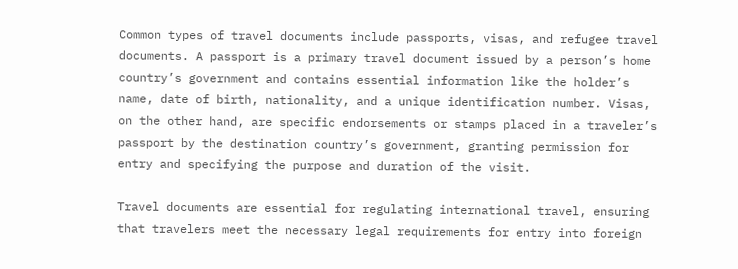Common types of travel documents include passports, visas, and refugee travel documents. A passport is a primary travel document issued by a person’s home country’s government and contains essential information like the holder’s name, date of birth, nationality, and a unique identification number. Visas, on the other hand, are specific endorsements or stamps placed in a traveler’s passport by the destination country’s government, granting permission for entry and specifying the purpose and duration of the visit.

Travel documents are essential for regulating international travel, ensuring that travelers meet the necessary legal requirements for entry into foreign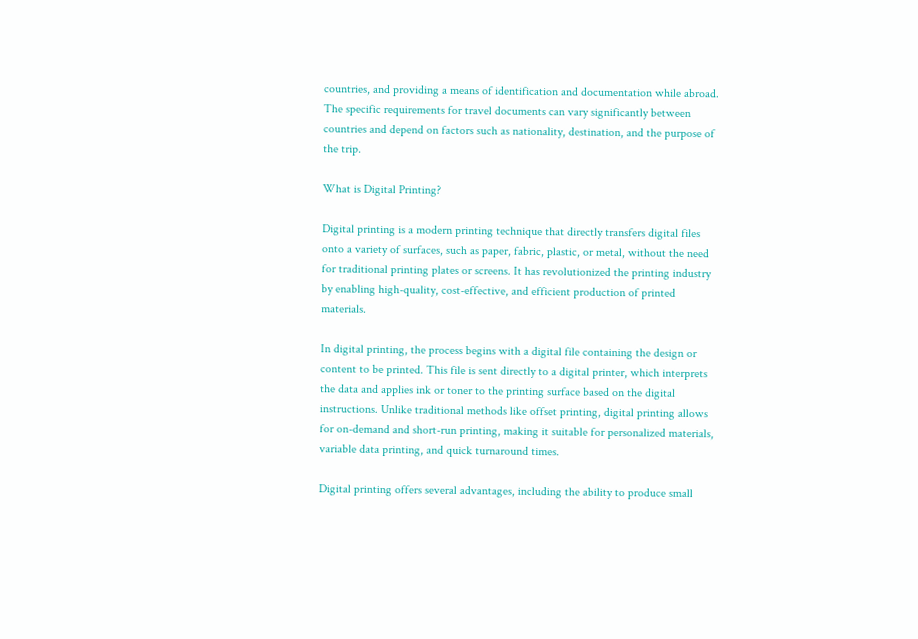countries, and providing a means of identification and documentation while abroad. The specific requirements for travel documents can vary significantly between countries and depend on factors such as nationality, destination, and the purpose of the trip.

What is Digital Printing?

Digital printing is a modern printing technique that directly transfers digital files onto a variety of surfaces, such as paper, fabric, plastic, or metal, without the need for traditional printing plates or screens. It has revolutionized the printing industry by enabling high-quality, cost-effective, and efficient production of printed materials.

In digital printing, the process begins with a digital file containing the design or content to be printed. This file is sent directly to a digital printer, which interprets the data and applies ink or toner to the printing surface based on the digital instructions. Unlike traditional methods like offset printing, digital printing allows for on-demand and short-run printing, making it suitable for personalized materials, variable data printing, and quick turnaround times.

Digital printing offers several advantages, including the ability to produce small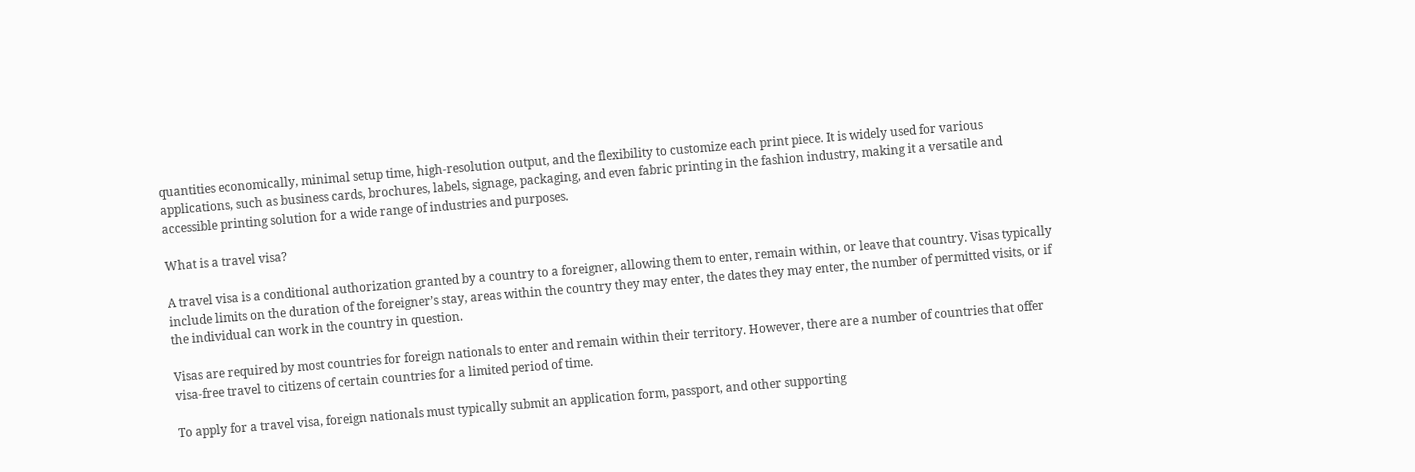quantities economically, minimal setup time, high-resolution output, and the flexibility to customize each print piece. It is widely used for various applications, such as business cards, brochures, labels, signage, packaging, and even fabric printing in the fashion industry, making it a versatile and accessible printing solution for a wide range of industries and purposes.

What is a travel visa?

A travel visa is a conditional authorization granted by a country to a foreigner, allowing them to enter, remain within, or leave that country. Visas typically include limits on the duration of the foreigner’s stay, areas within the country they may enter, the dates they may enter, the number of permitted visits, or if the individual can work in the country in question.

Visas are required by most countries for foreign nationals to enter and remain within their territory. However, there are a number of countries that offer visa-free travel to citizens of certain countries for a limited period of time.

To apply for a travel visa, foreign nationals must typically submit an application form, passport, and other supporting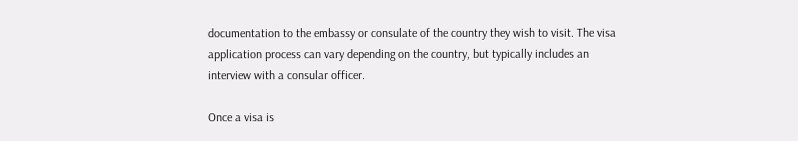documentation to the embassy or consulate of the country they wish to visit. The visa application process can vary depending on the country, but typically includes an interview with a consular officer.

Once a visa is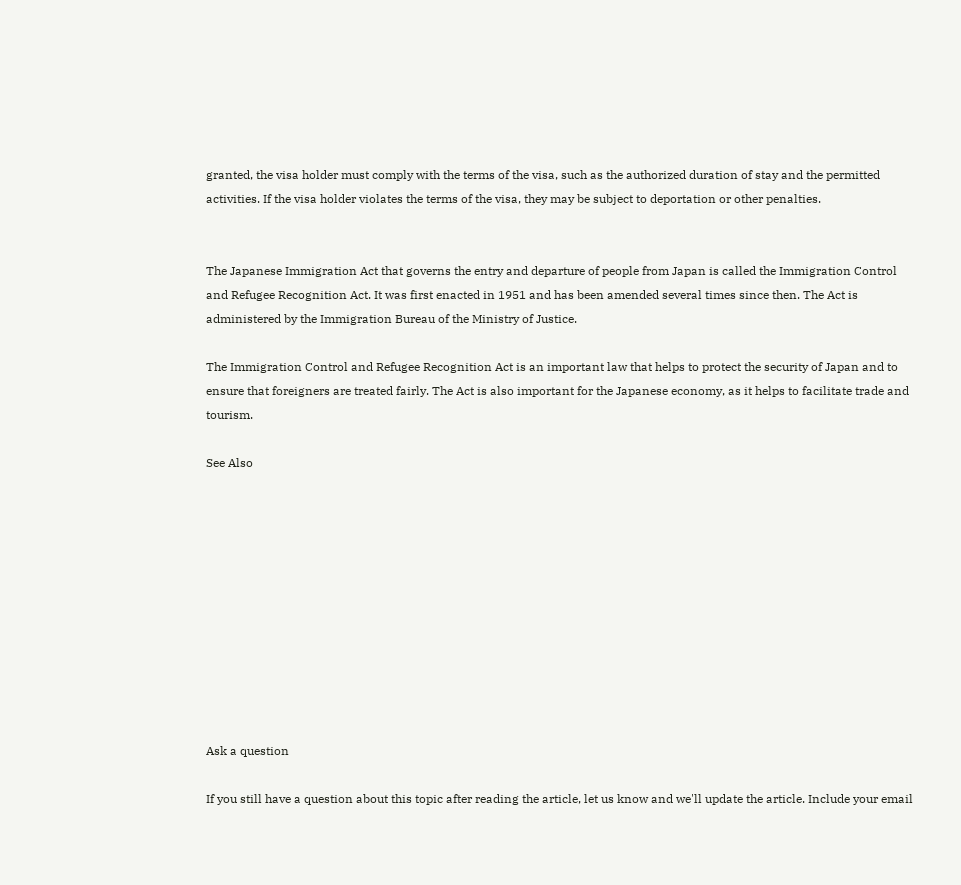granted, the visa holder must comply with the terms of the visa, such as the authorized duration of stay and the permitted activities. If the visa holder violates the terms of the visa, they may be subject to deportation or other penalties.


The Japanese Immigration Act that governs the entry and departure of people from Japan is called the Immigration Control and Refugee Recognition Act. It was first enacted in 1951 and has been amended several times since then. The Act is administered by the Immigration Bureau of the Ministry of Justice.

The Immigration Control and Refugee Recognition Act is an important law that helps to protect the security of Japan and to ensure that foreigners are treated fairly. The Act is also important for the Japanese economy, as it helps to facilitate trade and tourism.

See Also











Ask a question

If you still have a question about this topic after reading the article, let us know and we'll update the article. Include your email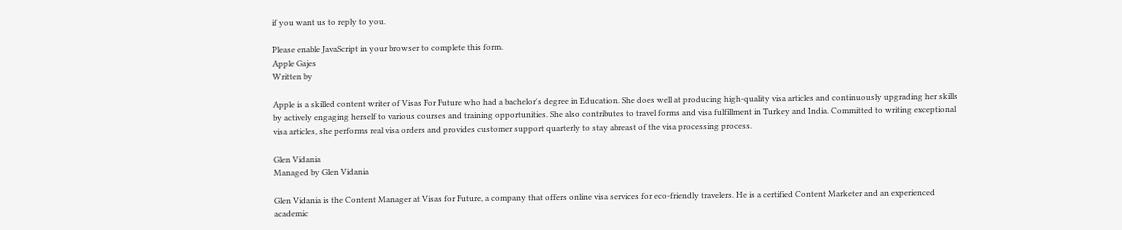if you want us to reply to you.

Please enable JavaScript in your browser to complete this form.
Apple Gajes
Written by

Apple is a skilled content writer of Visas For Future who had a bachelor's degree in Education. She does well at producing high-quality visa articles and continuously upgrading her skills by actively engaging herself to various courses and training opportunities. She also contributes to travel forms and visa fulfillment in Turkey and India. Committed to writing exceptional visa articles, she performs real visa orders and provides customer support quarterly to stay abreast of the visa processing process.

Glen Vidania
Managed by Glen Vidania

Glen Vidania is the Content Manager at Visas for Future, a company that offers online visa services for eco-friendly travelers. He is a certified Content Marketer and an experienced academic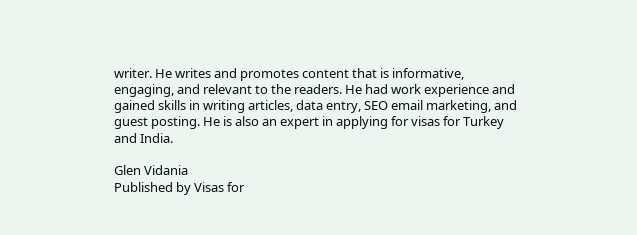writer. He writes and promotes content that is informative, engaging, and relevant to the readers. He had work experience and gained skills in writing articles, data entry, SEO email marketing, and guest posting. He is also an expert in applying for visas for Turkey and India.

Glen Vidania
Published by Visas for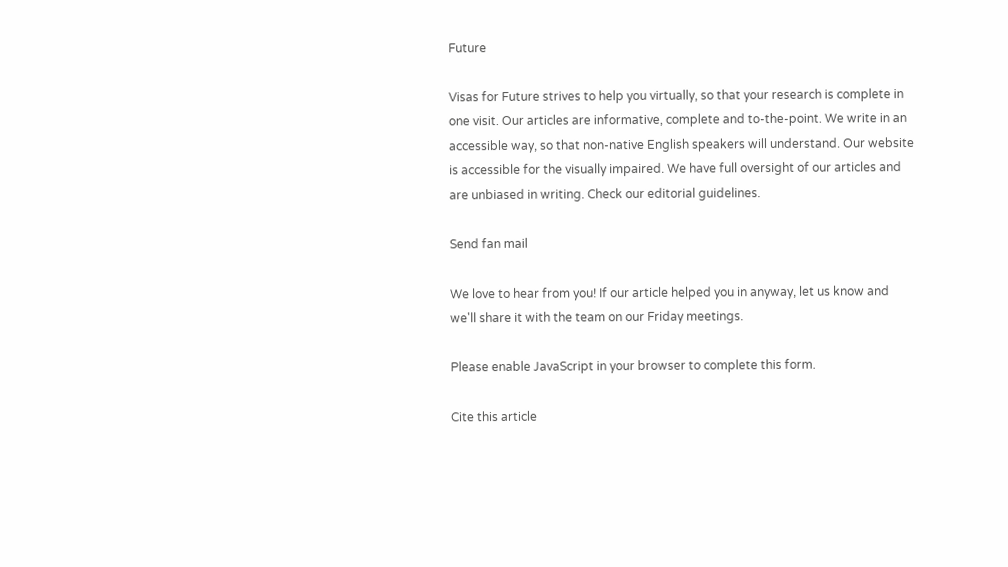Future

Visas for Future strives to help you virtually, so that your research is complete in one visit. Our articles are informative, complete and to-the-point. We write in an accessible way, so that non-native English speakers will understand. Our website is accessible for the visually impaired. We have full oversight of our articles and are unbiased in writing. Check our editorial guidelines.

Send fan mail

We love to hear from you! If our article helped you in anyway, let us know and we'll share it with the team on our Friday meetings.

Please enable JavaScript in your browser to complete this form.

Cite this article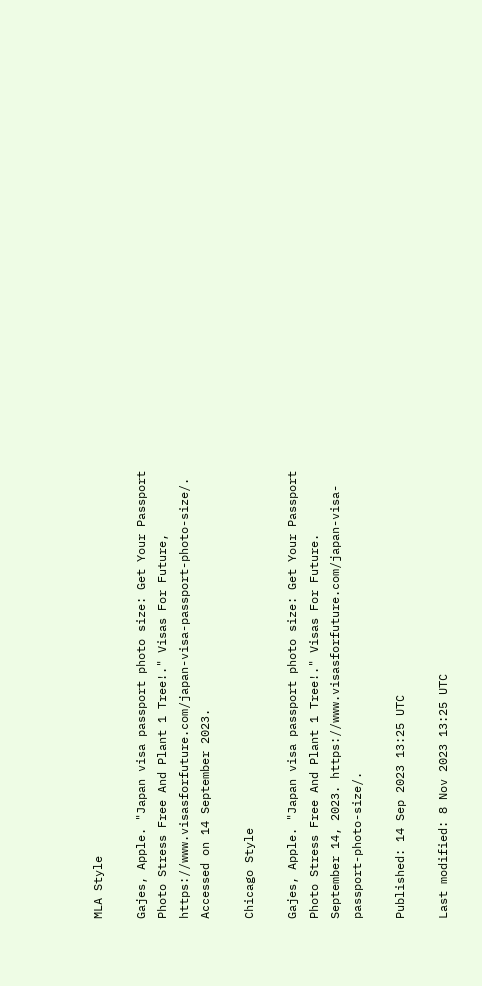MLA Style

Gajes, Apple. "Japan visa passport photo size: Get Your Passport Photo Stress Free And Plant 1 Tree!." Visas For Future, https://www.visasforfuture.com/japan-visa-passport-photo-size/. Accessed on 14 September 2023.

Chicago Style

Gajes, Apple. "Japan visa passport photo size: Get Your Passport Photo Stress Free And Plant 1 Tree!." Visas For Future. September 14, 2023. https://www.visasforfuture.com/japan-visa-passport-photo-size/.

Published: 14 Sep 2023 13:25 UTC

Last modified: 8 Nov 2023 13:25 UTC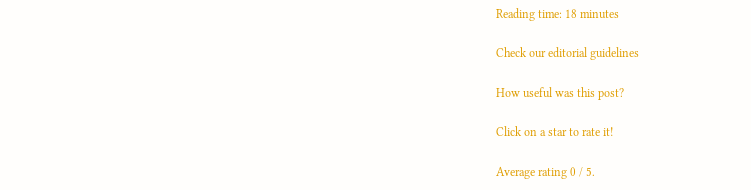Reading time: 18 minutes

Check our editorial guidelines

How useful was this post?

Click on a star to rate it!

Average rating 0 / 5.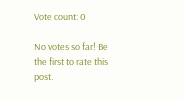Vote count: 0

No votes so far! Be the first to rate this post.